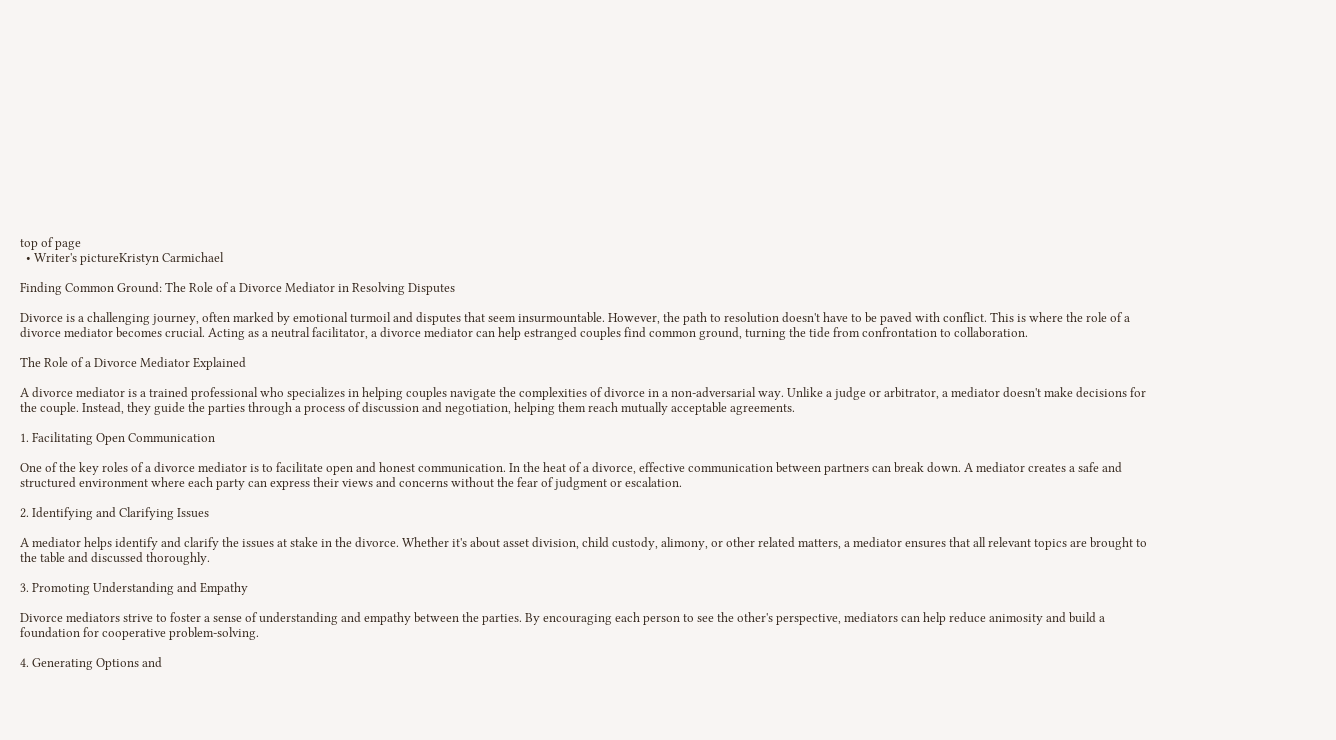top of page
  • Writer's pictureKristyn Carmichael

Finding Common Ground: The Role of a Divorce Mediator in Resolving Disputes

Divorce is a challenging journey, often marked by emotional turmoil and disputes that seem insurmountable. However, the path to resolution doesn't have to be paved with conflict. This is where the role of a divorce mediator becomes crucial. Acting as a neutral facilitator, a divorce mediator can help estranged couples find common ground, turning the tide from confrontation to collaboration.

The Role of a Divorce Mediator Explained

A divorce mediator is a trained professional who specializes in helping couples navigate the complexities of divorce in a non-adversarial way. Unlike a judge or arbitrator, a mediator doesn't make decisions for the couple. Instead, they guide the parties through a process of discussion and negotiation, helping them reach mutually acceptable agreements.

1. Facilitating Open Communication

One of the key roles of a divorce mediator is to facilitate open and honest communication. In the heat of a divorce, effective communication between partners can break down. A mediator creates a safe and structured environment where each party can express their views and concerns without the fear of judgment or escalation.

2. Identifying and Clarifying Issues

A mediator helps identify and clarify the issues at stake in the divorce. Whether it's about asset division, child custody, alimony, or other related matters, a mediator ensures that all relevant topics are brought to the table and discussed thoroughly.

3. Promoting Understanding and Empathy

Divorce mediators strive to foster a sense of understanding and empathy between the parties. By encouraging each person to see the other's perspective, mediators can help reduce animosity and build a foundation for cooperative problem-solving.

4. Generating Options and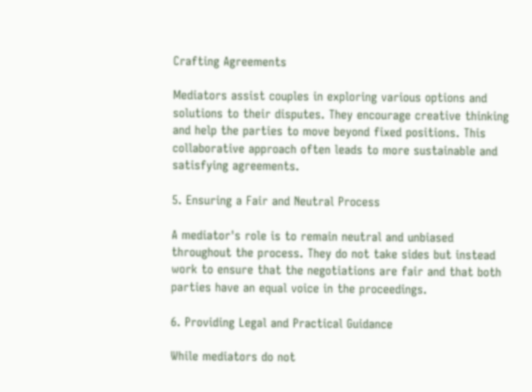Crafting Agreements

Mediators assist couples in exploring various options and solutions to their disputes. They encourage creative thinking and help the parties to move beyond fixed positions. This collaborative approach often leads to more sustainable and satisfying agreements.

5. Ensuring a Fair and Neutral Process

A mediator's role is to remain neutral and unbiased throughout the process. They do not take sides but instead work to ensure that the negotiations are fair and that both parties have an equal voice in the proceedings.

6. Providing Legal and Practical Guidance

While mediators do not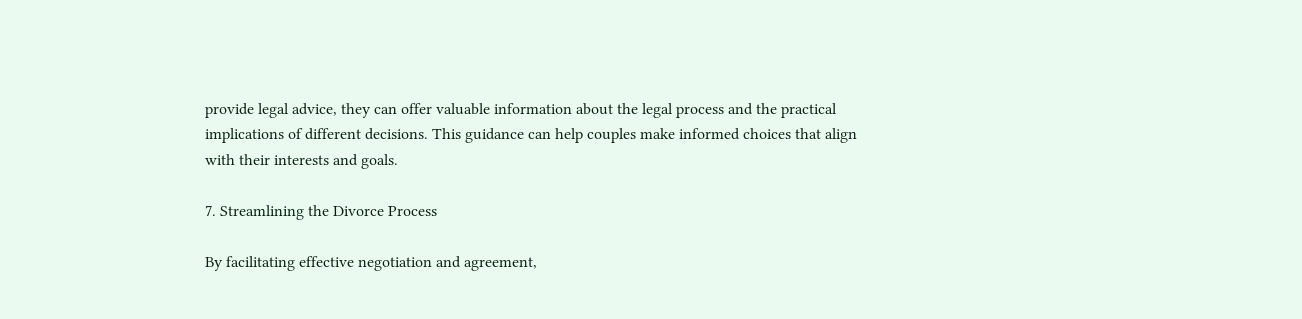provide legal advice, they can offer valuable information about the legal process and the practical implications of different decisions. This guidance can help couples make informed choices that align with their interests and goals.

7. Streamlining the Divorce Process

By facilitating effective negotiation and agreement,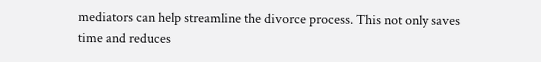mediators can help streamline the divorce process. This not only saves time and reduces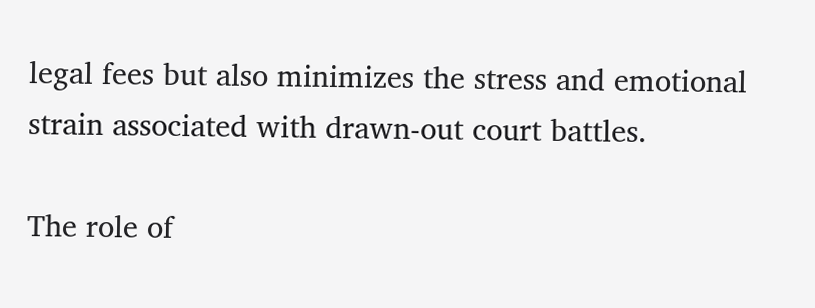legal fees but also minimizes the stress and emotional strain associated with drawn-out court battles.

The role of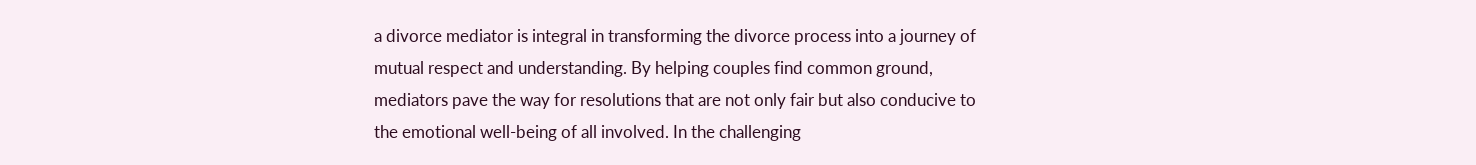a divorce mediator is integral in transforming the divorce process into a journey of mutual respect and understanding. By helping couples find common ground, mediators pave the way for resolutions that are not only fair but also conducive to the emotional well-being of all involved. In the challenging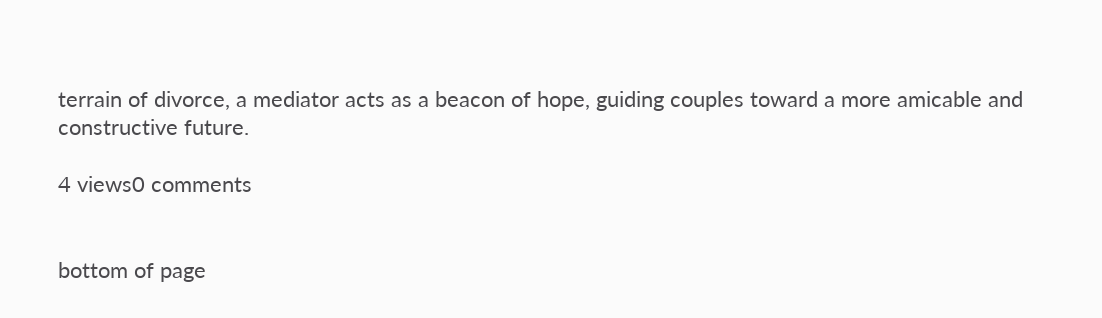terrain of divorce, a mediator acts as a beacon of hope, guiding couples toward a more amicable and constructive future.

4 views0 comments


bottom of page